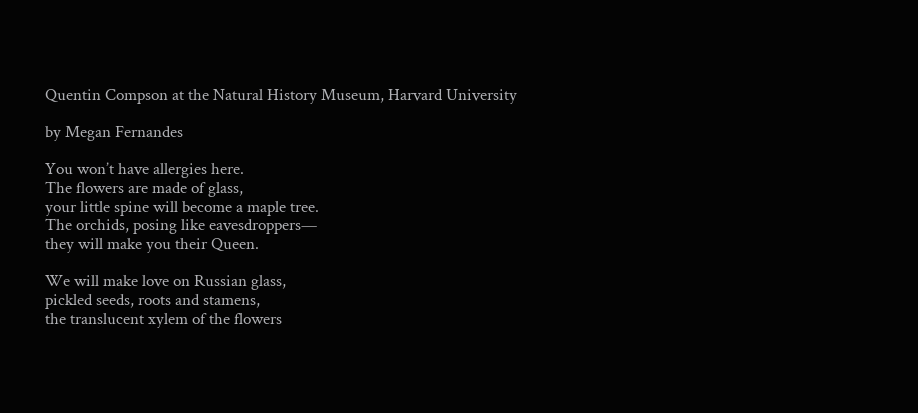Quentin Compson at the Natural History Museum, Harvard University

by Megan Fernandes

You won’t have allergies here.
The flowers are made of glass,
your little spine will become a maple tree.
The orchids, posing like eavesdroppers—
they will make you their Queen.

We will make love on Russian glass,
pickled seeds, roots and stamens,
the translucent xylem of the flowers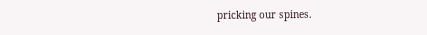pricking our spines.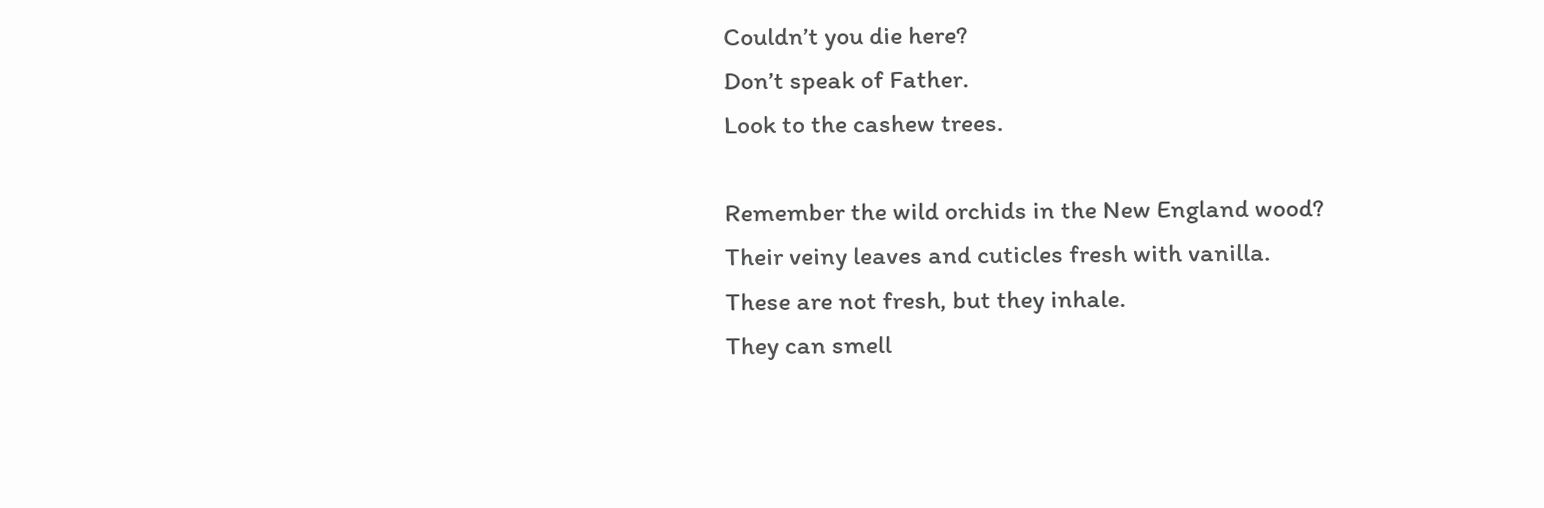Couldn’t you die here?
Don’t speak of Father.
Look to the cashew trees.

Remember the wild orchids in the New England wood?
Their veiny leaves and cuticles fresh with vanilla.
These are not fresh, but they inhale.
They can smell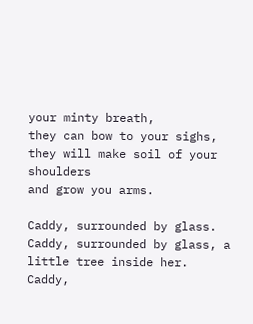your minty breath,
they can bow to your sighs,
they will make soil of your shoulders
and grow you arms.

Caddy, surrounded by glass.
Caddy, surrounded by glass, a little tree inside her.
Caddy,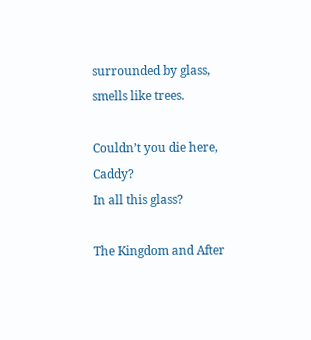surrounded by glass, smells like trees.

Couldn’t you die here, Caddy?
In all this glass?

The Kingdom and After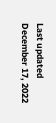Last updated December 17, 2022